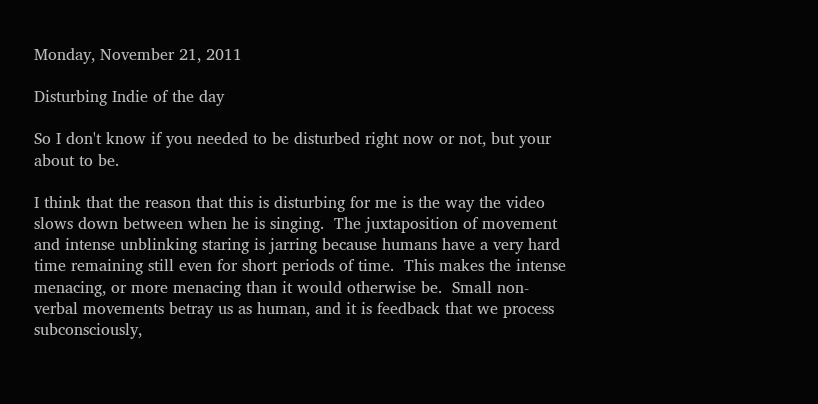Monday, November 21, 2011

Disturbing Indie of the day

So I don't know if you needed to be disturbed right now or not, but your about to be.

I think that the reason that this is disturbing for me is the way the video slows down between when he is singing.  The juxtaposition of movement and intense unblinking staring is jarring because humans have a very hard time remaining still even for short periods of time.  This makes the intense menacing, or more menacing than it would otherwise be.  Small non-verbal movements betray us as human, and it is feedback that we process subconsciously,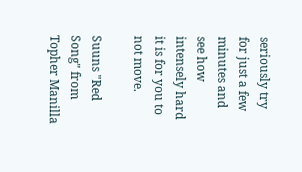seriously try for just a few minutes and see how intensely hard it is for you to not move.

Suuns "Red Song" from Topher Manilla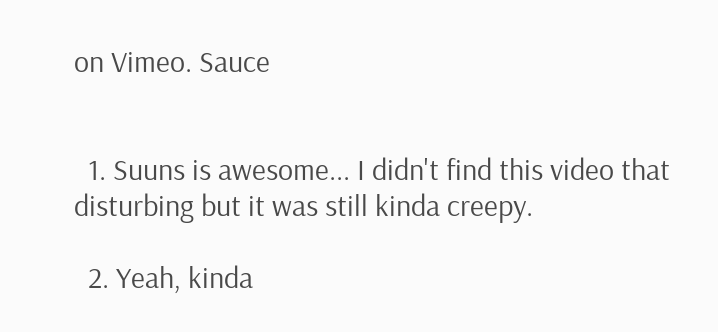on Vimeo. Sauce


  1. Suuns is awesome... I didn't find this video that disturbing but it was still kinda creepy.

  2. Yeah, kinda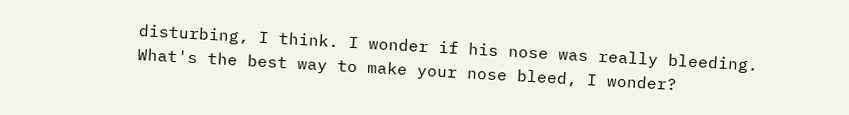disturbing, I think. I wonder if his nose was really bleeding. What's the best way to make your nose bleed, I wonder?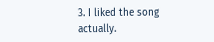3. I liked the song actually.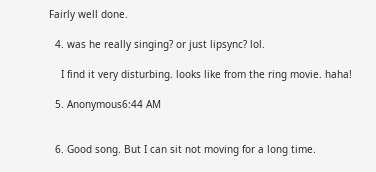Fairly well done.

  4. was he really singing? or just lipsync? lol.

    I find it very disturbing. looks like from the ring movie. haha!

  5. Anonymous6:44 AM


  6. Good song. But I can sit not moving for a long time.